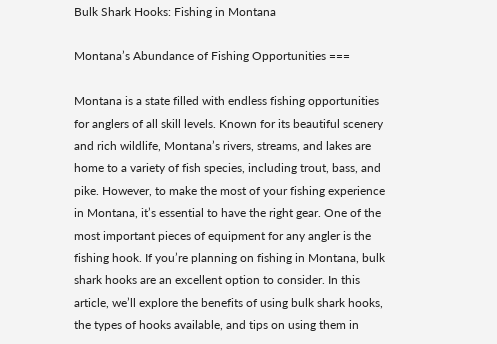Bulk Shark Hooks: Fishing in Montana

Montana’s Abundance of Fishing Opportunities ===

Montana is a state filled with endless fishing opportunities for anglers of all skill levels. Known for its beautiful scenery and rich wildlife, Montana’s rivers, streams, and lakes are home to a variety of fish species, including trout, bass, and pike. However, to make the most of your fishing experience in Montana, it’s essential to have the right gear. One of the most important pieces of equipment for any angler is the fishing hook. If you’re planning on fishing in Montana, bulk shark hooks are an excellent option to consider. In this article, we’ll explore the benefits of using bulk shark hooks, the types of hooks available, and tips on using them in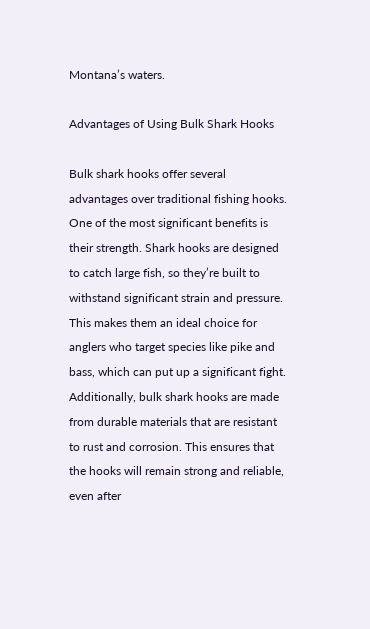Montana’s waters.

Advantages of Using Bulk Shark Hooks

Bulk shark hooks offer several advantages over traditional fishing hooks. One of the most significant benefits is their strength. Shark hooks are designed to catch large fish, so they’re built to withstand significant strain and pressure. This makes them an ideal choice for anglers who target species like pike and bass, which can put up a significant fight. Additionally, bulk shark hooks are made from durable materials that are resistant to rust and corrosion. This ensures that the hooks will remain strong and reliable, even after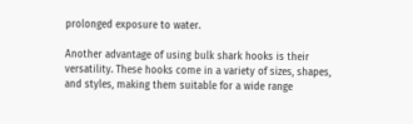prolonged exposure to water.

Another advantage of using bulk shark hooks is their versatility. These hooks come in a variety of sizes, shapes, and styles, making them suitable for a wide range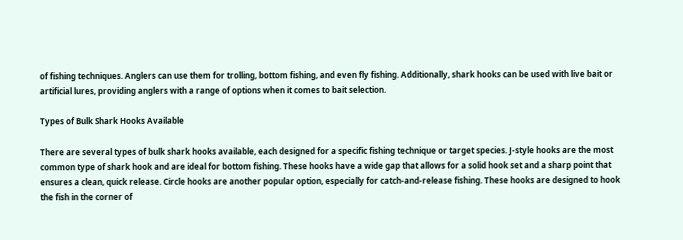of fishing techniques. Anglers can use them for trolling, bottom fishing, and even fly fishing. Additionally, shark hooks can be used with live bait or artificial lures, providing anglers with a range of options when it comes to bait selection.

Types of Bulk Shark Hooks Available

There are several types of bulk shark hooks available, each designed for a specific fishing technique or target species. J-style hooks are the most common type of shark hook and are ideal for bottom fishing. These hooks have a wide gap that allows for a solid hook set and a sharp point that ensures a clean, quick release. Circle hooks are another popular option, especially for catch-and-release fishing. These hooks are designed to hook the fish in the corner of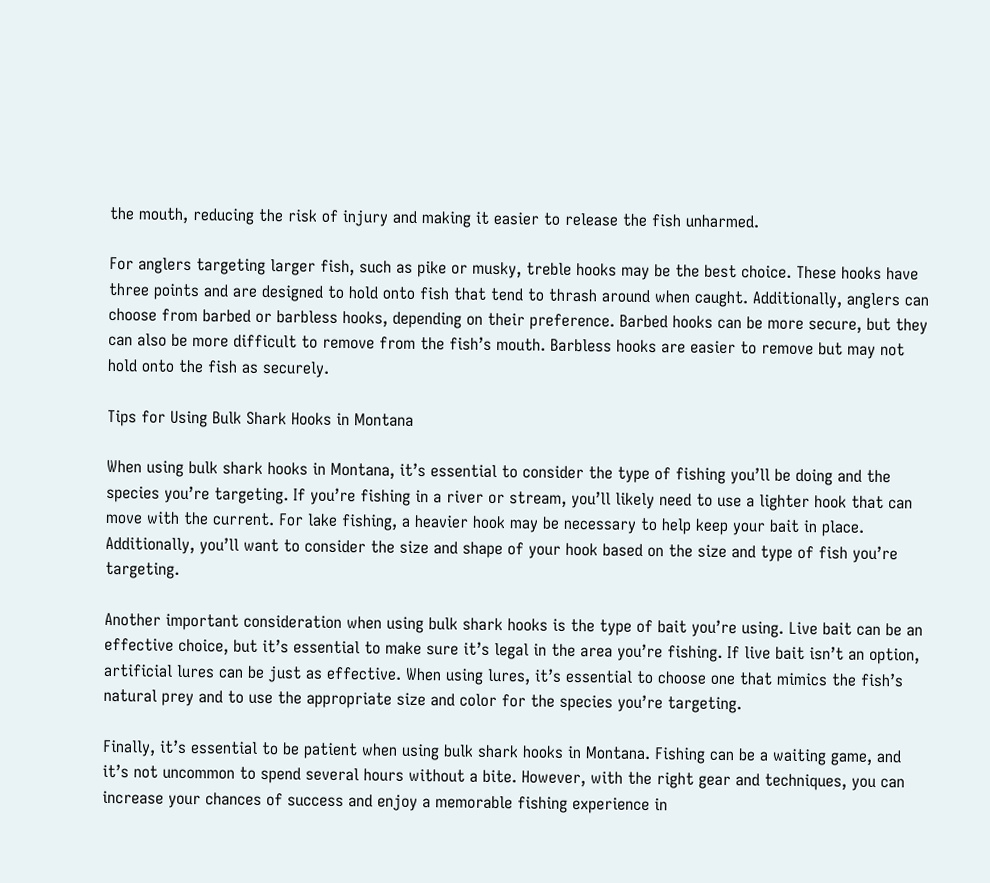the mouth, reducing the risk of injury and making it easier to release the fish unharmed.

For anglers targeting larger fish, such as pike or musky, treble hooks may be the best choice. These hooks have three points and are designed to hold onto fish that tend to thrash around when caught. Additionally, anglers can choose from barbed or barbless hooks, depending on their preference. Barbed hooks can be more secure, but they can also be more difficult to remove from the fish’s mouth. Barbless hooks are easier to remove but may not hold onto the fish as securely.

Tips for Using Bulk Shark Hooks in Montana

When using bulk shark hooks in Montana, it’s essential to consider the type of fishing you’ll be doing and the species you’re targeting. If you’re fishing in a river or stream, you’ll likely need to use a lighter hook that can move with the current. For lake fishing, a heavier hook may be necessary to help keep your bait in place. Additionally, you’ll want to consider the size and shape of your hook based on the size and type of fish you’re targeting.

Another important consideration when using bulk shark hooks is the type of bait you’re using. Live bait can be an effective choice, but it’s essential to make sure it’s legal in the area you’re fishing. If live bait isn’t an option, artificial lures can be just as effective. When using lures, it’s essential to choose one that mimics the fish’s natural prey and to use the appropriate size and color for the species you’re targeting.

Finally, it’s essential to be patient when using bulk shark hooks in Montana. Fishing can be a waiting game, and it’s not uncommon to spend several hours without a bite. However, with the right gear and techniques, you can increase your chances of success and enjoy a memorable fishing experience in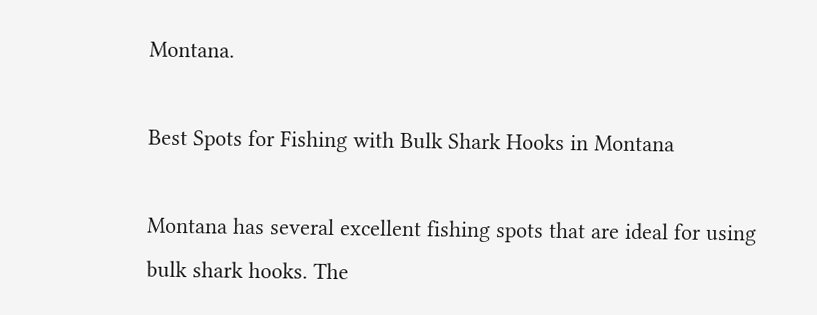Montana.

Best Spots for Fishing with Bulk Shark Hooks in Montana

Montana has several excellent fishing spots that are ideal for using bulk shark hooks. The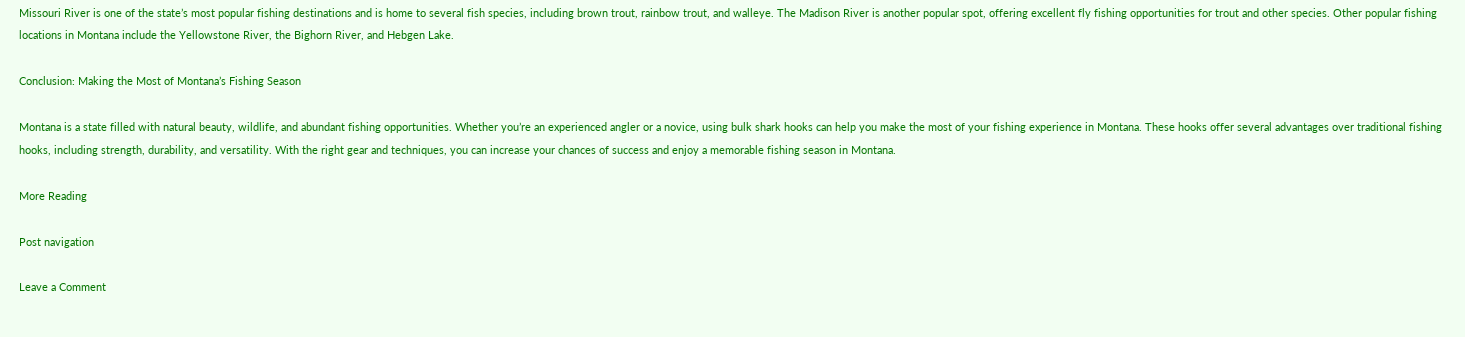Missouri River is one of the state’s most popular fishing destinations and is home to several fish species, including brown trout, rainbow trout, and walleye. The Madison River is another popular spot, offering excellent fly fishing opportunities for trout and other species. Other popular fishing locations in Montana include the Yellowstone River, the Bighorn River, and Hebgen Lake.

Conclusion: Making the Most of Montana’s Fishing Season

Montana is a state filled with natural beauty, wildlife, and abundant fishing opportunities. Whether you’re an experienced angler or a novice, using bulk shark hooks can help you make the most of your fishing experience in Montana. These hooks offer several advantages over traditional fishing hooks, including strength, durability, and versatility. With the right gear and techniques, you can increase your chances of success and enjoy a memorable fishing season in Montana.

More Reading

Post navigation

Leave a Comment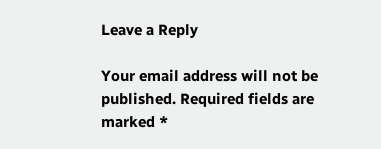Leave a Reply

Your email address will not be published. Required fields are marked *